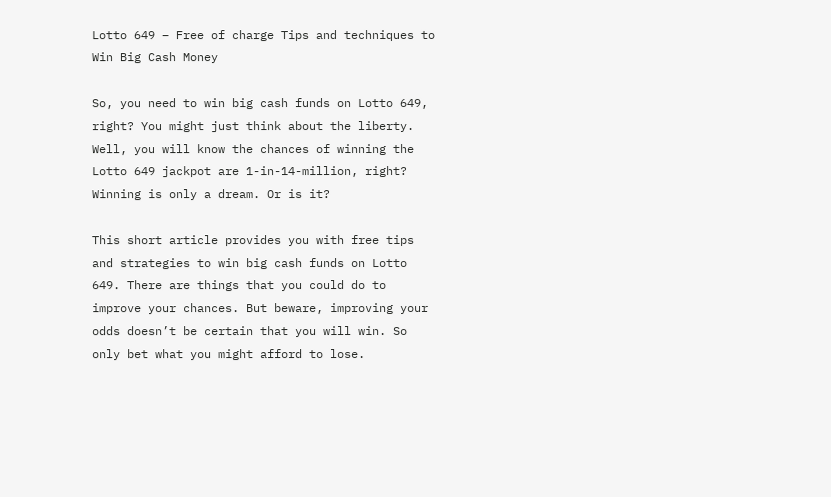Lotto 649 – Free of charge Tips and techniques to Win Big Cash Money

So, you need to win big cash funds on Lotto 649, right? You might just think about the liberty. Well, you will know the chances of winning the Lotto 649 jackpot are 1-in-14-million, right? Winning is only a dream. Or is it?

This short article provides you with free tips and strategies to win big cash funds on Lotto 649. There are things that you could do to improve your chances. But beware, improving your odds doesn’t be certain that you will win. So only bet what you might afford to lose.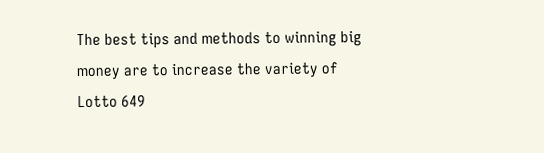The best tips and methods to winning big money are to increase the variety of Lotto 649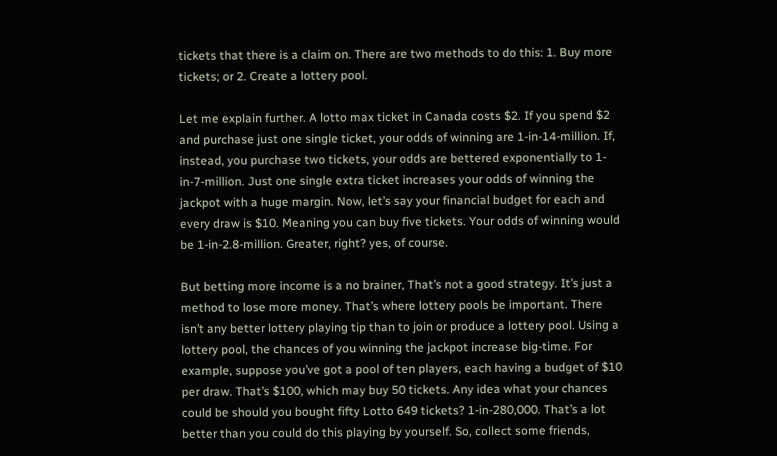tickets that there is a claim on. There are two methods to do this: 1. Buy more tickets; or 2. Create a lottery pool.

Let me explain further. A lotto max ticket in Canada costs $2. If you spend $2 and purchase just one single ticket, your odds of winning are 1-in-14-million. If, instead, you purchase two tickets, your odds are bettered exponentially to 1-in-7-million. Just one single extra ticket increases your odds of winning the jackpot with a huge margin. Now, let’s say your financial budget for each and every draw is $10. Meaning you can buy five tickets. Your odds of winning would be 1-in-2.8-million. Greater, right? yes, of course.

But betting more income is a no brainer, That’s not a good strategy. It’s just a method to lose more money. That’s where lottery pools be important. There isn’t any better lottery playing tip than to join or produce a lottery pool. Using a lottery pool, the chances of you winning the jackpot increase big-time. For example, suppose you’ve got a pool of ten players, each having a budget of $10 per draw. That’s $100, which may buy 50 tickets. Any idea what your chances could be should you bought fifty Lotto 649 tickets? 1-in-280,000. That’s a lot better than you could do this playing by yourself. So, collect some friends,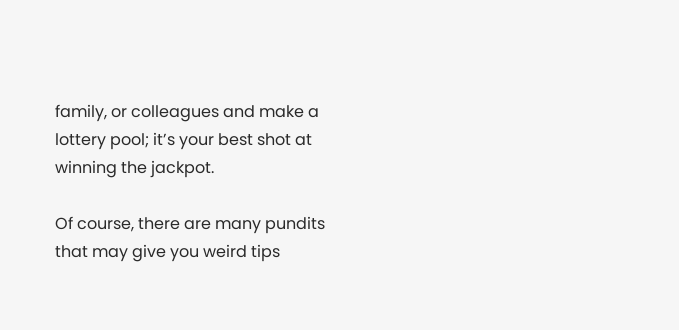family, or colleagues and make a lottery pool; it’s your best shot at winning the jackpot.

Of course, there are many pundits that may give you weird tips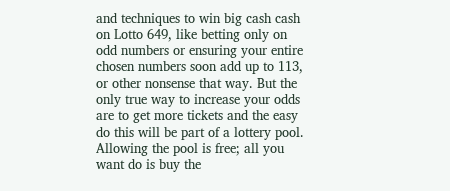and techniques to win big cash cash on Lotto 649, like betting only on odd numbers or ensuring your entire chosen numbers soon add up to 113, or other nonsense that way. But the only true way to increase your odds are to get more tickets and the easy do this will be part of a lottery pool. Allowing the pool is free; all you want do is buy the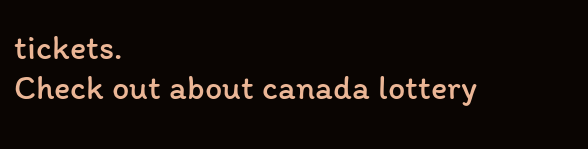tickets.
Check out about canada lottery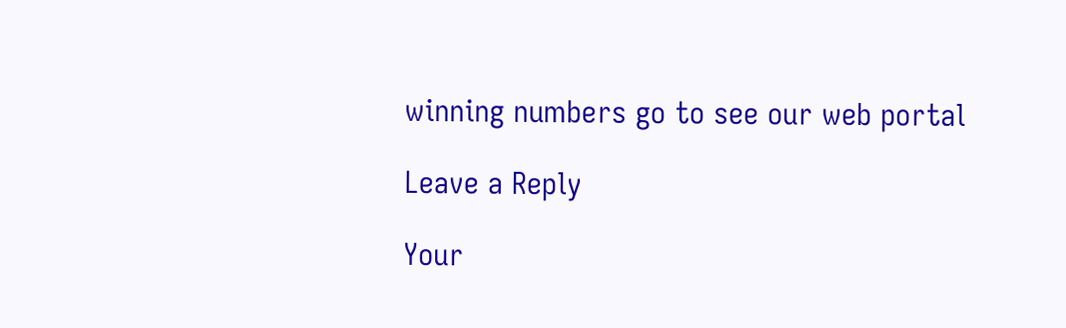winning numbers go to see our web portal

Leave a Reply

Your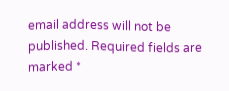email address will not be published. Required fields are marked *